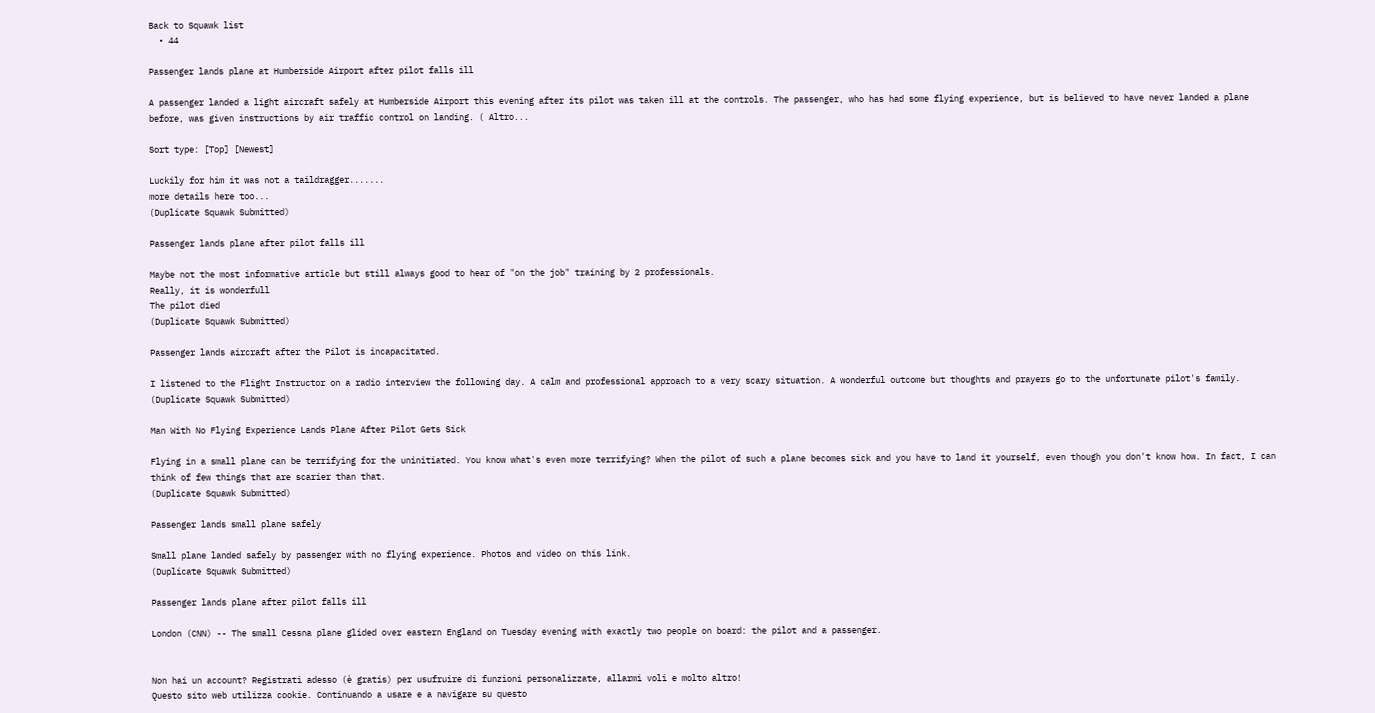Back to Squawk list
  • 44

Passenger lands plane at Humberside Airport after pilot falls ill

A passenger landed a light aircraft safely at Humberside Airport this evening after its pilot was taken ill at the controls. The passenger, who has had some flying experience, but is believed to have never landed a plane before, was given instructions by air traffic control on landing. ( Altro...

Sort type: [Top] [Newest]

Luckily for him it was not a taildragger.......
more details here too...
(Duplicate Squawk Submitted)

Passenger lands plane after pilot falls ill

Maybe not the most informative article but still always good to hear of "on the job" training by 2 professionals.
Really, it is wonderfull
The pilot died
(Duplicate Squawk Submitted)

Passenger lands aircraft after the Pilot is incapacitated.

I listened to the Flight Instructor on a radio interview the following day. A calm and professional approach to a very scary situation. A wonderful outcome but thoughts and prayers go to the unfortunate pilot's family.
(Duplicate Squawk Submitted)

Man With No Flying Experience Lands Plane After Pilot Gets Sick

Flying in a small plane can be terrifying for the uninitiated. You know what's even more terrifying? When the pilot of such a plane becomes sick and you have to land it yourself, even though you don't know how. In fact, I can think of few things that are scarier than that.
(Duplicate Squawk Submitted)

Passenger lands small plane safely

Small plane landed safely by passenger with no flying experience. Photos and video on this link.
(Duplicate Squawk Submitted)

Passenger lands plane after pilot falls ill

London (CNN) -- The small Cessna plane glided over eastern England on Tuesday evening with exactly two people on board: the pilot and a passenger.


Non hai un account? Registrati adesso (è gratis) per usufruire di funzioni personalizzate, allarmi voli e molto altro!
Questo sito web utilizza cookie. Continuando a usare e a navigare su questo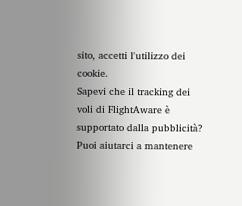sito, accetti l'utilizzo dei cookie.
Sapevi che il tracking dei voli di FlightAware è supportato dalla pubblicità?
Puoi aiutarci a mantenere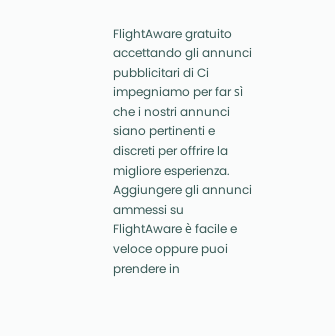FlightAware gratuito accettando gli annunci pubblicitari di Ci impegniamo per far sì che i nostri annunci siano pertinenti e discreti per offrire la migliore esperienza. Aggiungere gli annunci ammessi su FlightAware è facile e veloce oppure puoi prendere in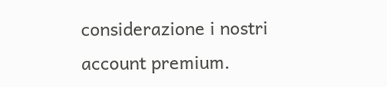considerazione i nostri account premium.